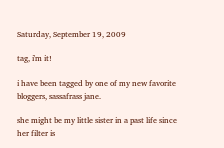Saturday, September 19, 2009

tag, i'm it!

i have been tagged by one of my new favorite bloggers, sassafrass jane.

she might be my little sister in a past life since her filter is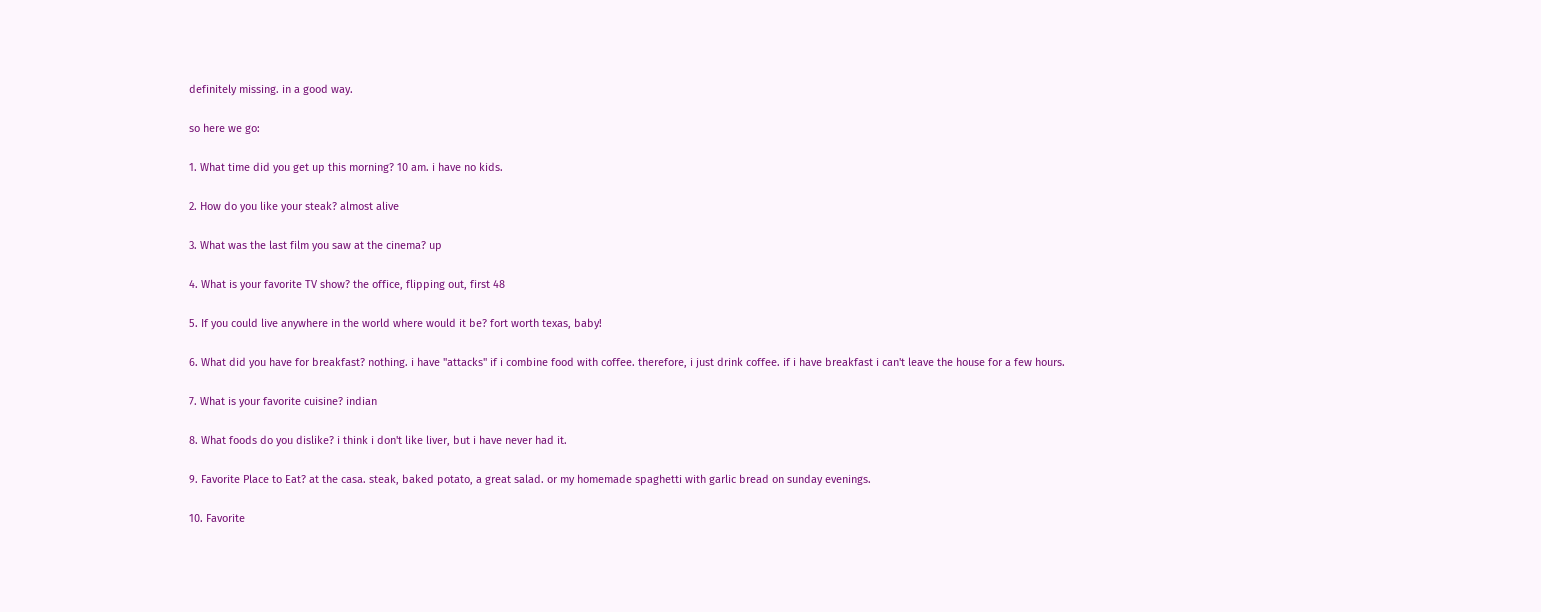definitely missing. in a good way.

so here we go:

1. What time did you get up this morning? 10 am. i have no kids.

2. How do you like your steak? almost alive

3. What was the last film you saw at the cinema? up

4. What is your favorite TV show? the office, flipping out, first 48

5. If you could live anywhere in the world where would it be? fort worth texas, baby!

6. What did you have for breakfast? nothing. i have "attacks" if i combine food with coffee. therefore, i just drink coffee. if i have breakfast i can't leave the house for a few hours.

7. What is your favorite cuisine? indian

8. What foods do you dislike? i think i don't like liver, but i have never had it.

9. Favorite Place to Eat? at the casa. steak, baked potato, a great salad. or my homemade spaghetti with garlic bread on sunday evenings.

10. Favorite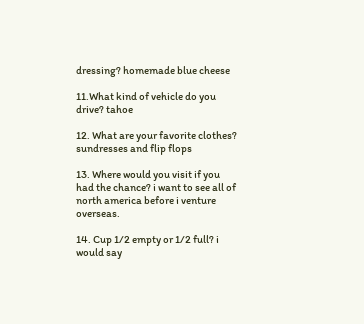dressing? homemade blue cheese

11.What kind of vehicle do you drive? tahoe

12. What are your favorite clothes? sundresses and flip flops

13. Where would you visit if you had the chance? i want to see all of north america before i venture overseas.

14. Cup 1/2 empty or 1/2 full? i would say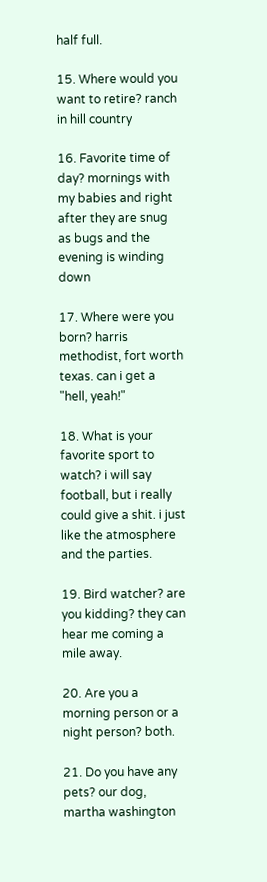half full.

15. Where would you want to retire? ranch in hill country

16. Favorite time of day? mornings with my babies and right after they are snug as bugs and the evening is winding down

17. Where were you born? harris methodist, fort worth texas. can i get a "hell, yeah!"

18. What is your favorite sport to watch? i will say football, but i really could give a shit. i just like the atmosphere and the parties.

19. Bird watcher? are you kidding? they can hear me coming a mile away.

20. Are you a morning person or a night person? both.

21. Do you have any pets? our dog, martha washington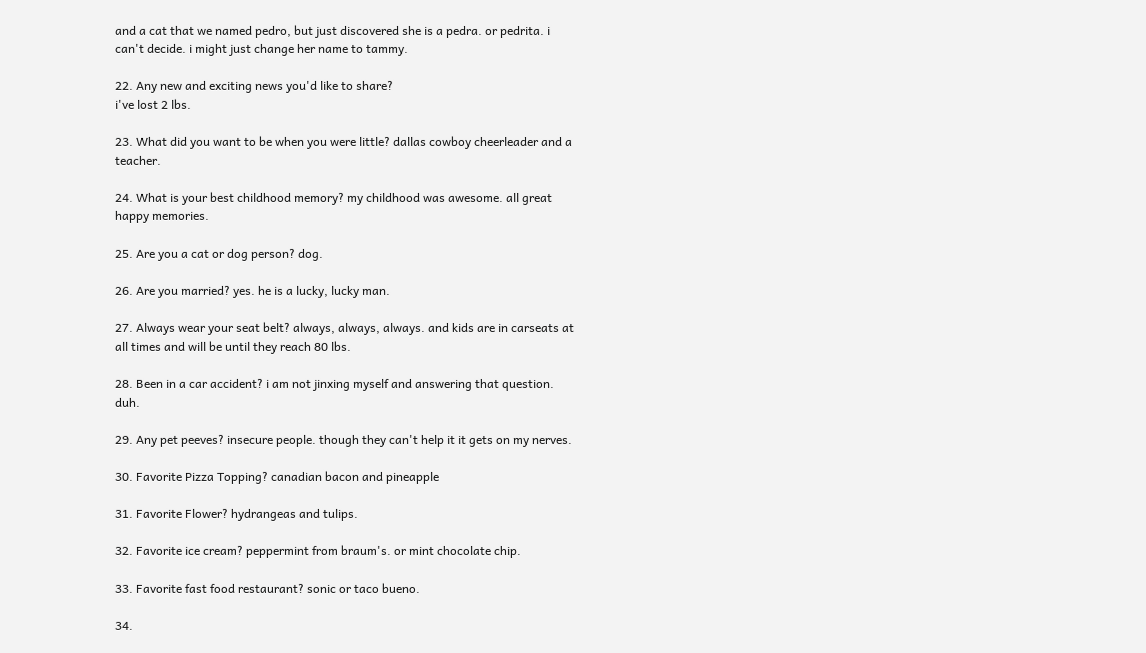and a cat that we named pedro, but just discovered she is a pedra. or pedrita. i can't decide. i might just change her name to tammy.

22. Any new and exciting news you'd like to share?
i've lost 2 lbs.

23. What did you want to be when you were little? dallas cowboy cheerleader and a teacher.

24. What is your best childhood memory? my childhood was awesome. all great happy memories.

25. Are you a cat or dog person? dog.

26. Are you married? yes. he is a lucky, lucky man.

27. Always wear your seat belt? always, always, always. and kids are in carseats at all times and will be until they reach 80 lbs.

28. Been in a car accident? i am not jinxing myself and answering that question. duh.

29. Any pet peeves? insecure people. though they can't help it it gets on my nerves.

30. Favorite Pizza Topping? canadian bacon and pineapple

31. Favorite Flower? hydrangeas and tulips.

32. Favorite ice cream? peppermint from braum's. or mint chocolate chip.

33. Favorite fast food restaurant? sonic or taco bueno.

34.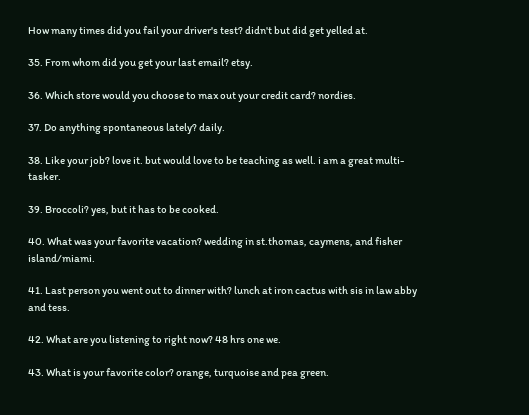How many times did you fail your driver's test? didn't but did get yelled at.

35. From whom did you get your last email? etsy.

36. Which store would you choose to max out your credit card? nordies.

37. Do anything spontaneous lately? daily.

38. Like your job? love it. but would love to be teaching as well. i am a great multi-tasker.

39. Broccoli? yes, but it has to be cooked.

40. What was your favorite vacation? wedding in st.thomas, caymens, and fisher island/miami.

41. Last person you went out to dinner with? lunch at iron cactus with sis in law abby and tess.

42. What are you listening to right now? 48 hrs one we.

43. What is your favorite color? orange, turquoise and pea green.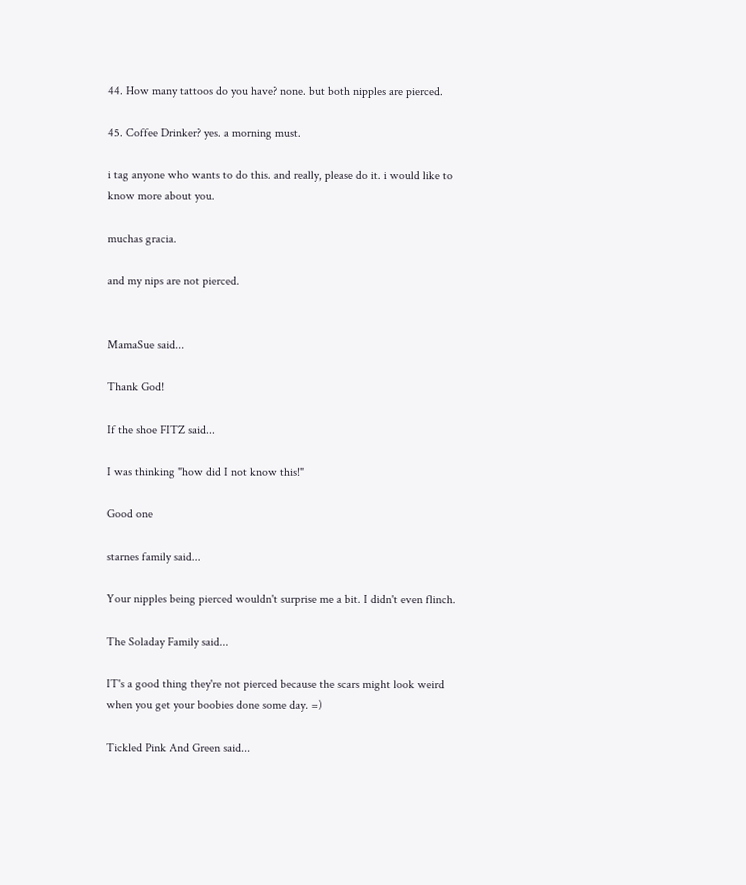44. How many tattoos do you have? none. but both nipples are pierced.

45. Coffee Drinker? yes. a morning must.

i tag anyone who wants to do this. and really, please do it. i would like to know more about you.

muchas gracia.

and my nips are not pierced.


MamaSue said...

Thank God!

If the shoe FITZ said...

I was thinking "how did I not know this!"

Good one

starnes family said...

Your nipples being pierced wouldn't surprise me a bit. I didn't even flinch.

The Soladay Family said...

IT's a good thing they're not pierced because the scars might look weird when you get your boobies done some day. =)

Tickled Pink And Green said...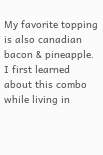My favorite topping is also canadian bacon & pineapple. I first learned about this combo while living in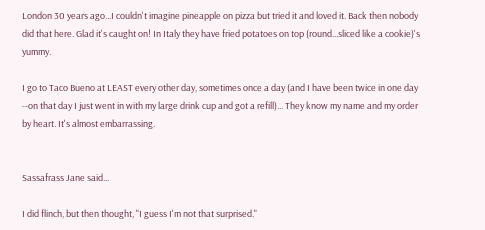London 30 years ago...I couldn't imagine pineapple on pizza but tried it and loved it. Back then nobody did that here. Glad it's caught on! In Italy they have fried potatoes on top (round...sliced like a cookie)'s yummy.

I go to Taco Bueno at LEAST every other day, sometimes once a day (and I have been twice in one day --on that day I just went in with my large drink cup and got a refill)... They know my name and my order by heart. It's almost embarrassing.


Sassafrass Jane said...

I did flinch, but then thought, "I guess I'm not that surprised."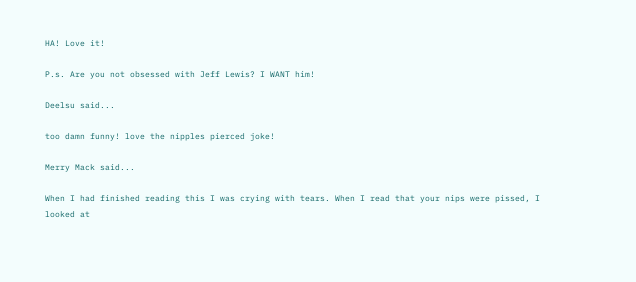HA! Love it!

P.s. Are you not obsessed with Jeff Lewis? I WANT him!

Deelsu said...

too damn funny! love the nipples pierced joke!

Merry Mack said...

When I had finished reading this I was crying with tears. When I read that your nips were pissed, I looked at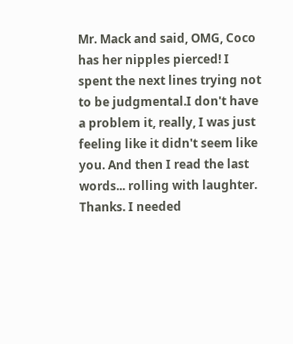Mr. Mack and said, OMG, Coco has her nipples pierced! I spent the next lines trying not to be judgmental.I don't have a problem it, really, I was just feeling like it didn't seem like you. And then I read the last words... rolling with laughter. Thanks. I needed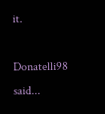it.

Donatelli98 said...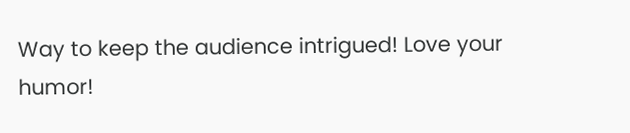Way to keep the audience intrigued! Love your humor!